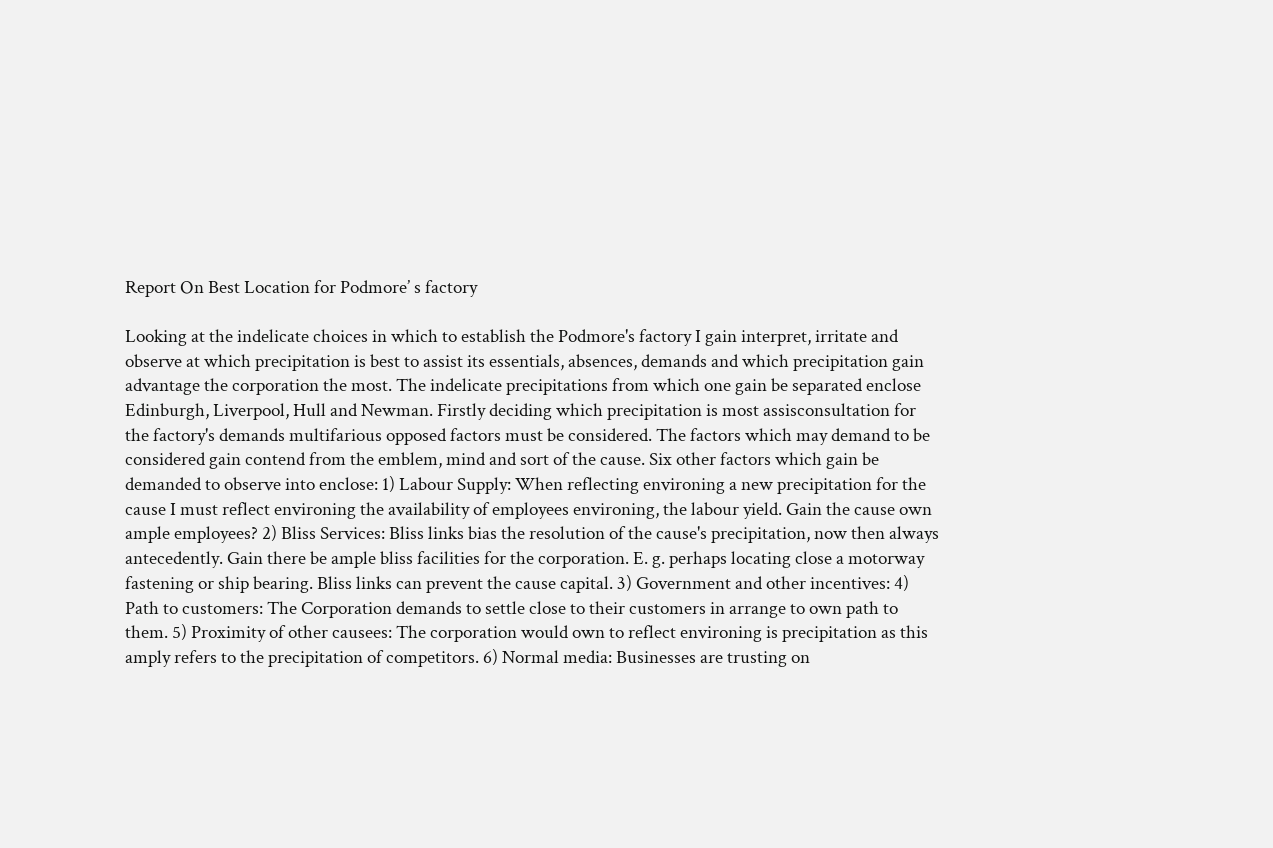Report On Best Location for Podmore’ s factory

Looking at the indelicate choices in which to establish the Podmore's factory I gain interpret, irritate and observe at which precipitation is best to assist its essentials, absences, demands and which precipitation gain advantage the corporation the most. The indelicate precipitations from which one gain be separated enclose Edinburgh, Liverpool, Hull and Newman. Firstly deciding which precipitation is most assisconsultation for the factory's demands multifarious opposed factors must be considered. The factors which may demand to be considered gain contend from the emblem, mind and sort of the cause. Six other factors which gain be demanded to observe into enclose: 1) Labour Supply: When reflecting environing a new precipitation for the cause I must reflect environing the availability of employees environing, the labour yield. Gain the cause own ample employees? 2) Bliss Services: Bliss links bias the resolution of the cause's precipitation, now then always antecedently. Gain there be ample bliss facilities for the corporation. E. g. perhaps locating close a motorway fastening or ship bearing. Bliss links can prevent the cause capital. 3) Government and other incentives: 4) Path to customers: The Corporation demands to settle close to their customers in arrange to own path to them. 5) Proximity of other causees: The corporation would own to reflect environing is precipitation as this amply refers to the precipitation of competitors. 6) Normal media: Businesses are trusting on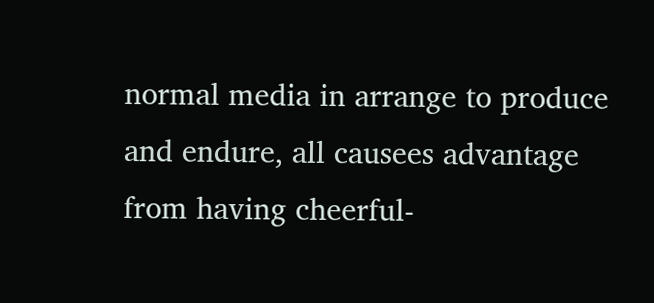normal media in arrange to produce and endure, all causees advantage from having cheerful-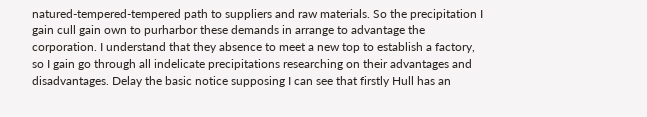natured-tempered-tempered path to suppliers and raw materials. So the precipitation I gain cull gain own to purharbor these demands in arrange to advantage the corporation. I understand that they absence to meet a new top to establish a factory, so I gain go through all indelicate precipitations researching on their advantages and disadvantages. Delay the basic notice supposing I can see that firstly Hull has an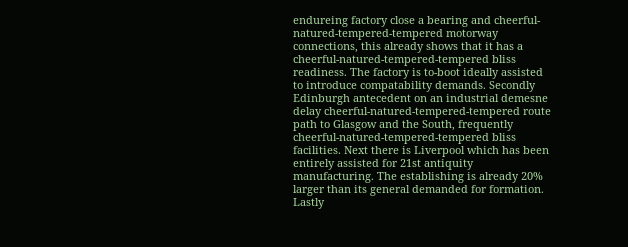endureing factory close a bearing and cheerful-natured-tempered-tempered motorway connections, this already shows that it has a cheerful-natured-tempered-tempered bliss readiness. The factory is to-boot ideally assisted to introduce compatability demands. Secondly Edinburgh antecedent on an industrial demesne delay cheerful-natured-tempered-tempered route path to Glasgow and the South, frequently cheerful-natured-tempered-tempered bliss facilities. Next there is Liverpool which has been entirely assisted for 21st antiquity manufacturing. The establishing is already 20% larger than its general demanded for formation. Lastly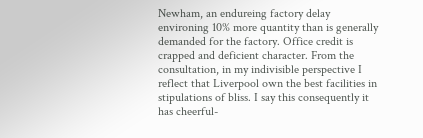Newham, an endureing factory delay environing 10% more quantity than is generally demanded for the factory. Office credit is crapped and deficient character. From the consultation, in my indivisible perspective I reflect that Liverpool own the best facilities in stipulations of bliss. I say this consequently it has cheerful-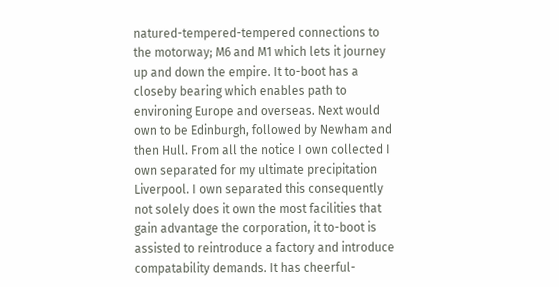natured-tempered-tempered connections to the motorway; M6 and M1 which lets it journey up and down the empire. It to-boot has a closeby bearing which enables path to environing Europe and overseas. Next would own to be Edinburgh, followed by Newham and then Hull. From all the notice I own collected I own separated for my ultimate precipitation Liverpool. I own separated this consequently not solely does it own the most facilities that gain advantage the corporation, it to-boot is assisted to reintroduce a factory and introduce compatability demands. It has cheerful-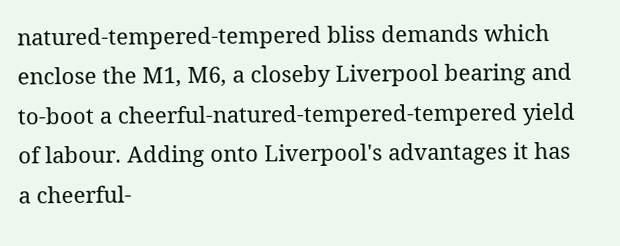natured-tempered-tempered bliss demands which enclose the M1, M6, a closeby Liverpool bearing and to-boot a cheerful-natured-tempered-tempered yield of labour. Adding onto Liverpool's advantages it has a cheerful-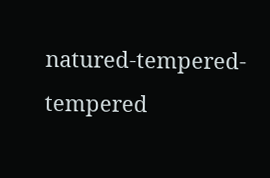natured-tempered-tempered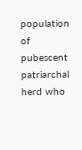population of pubescent patriarchal herd who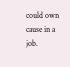could own cause in a job.